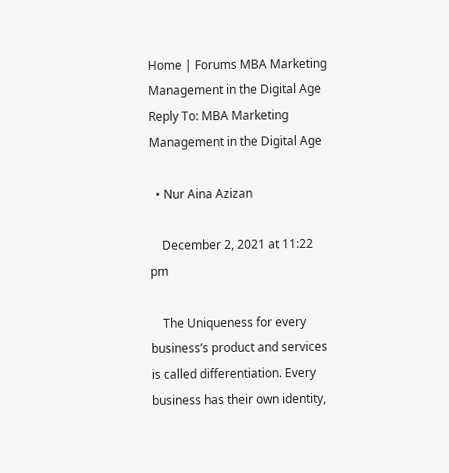Home | Forums MBA Marketing Management in the Digital Age Reply To: MBA Marketing Management in the Digital Age

  • Nur Aina Azizan

    December 2, 2021 at 11:22 pm

    The Uniqueness for every business’s product and services is called differentiation. Every business has their own identity,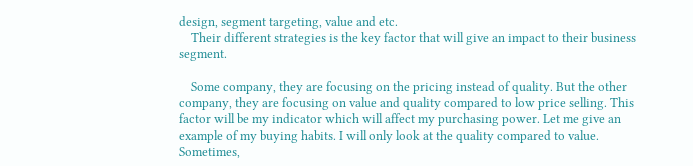design, segment targeting, value and etc.
    Their different strategies is the key factor that will give an impact to their business segment.

    Some company, they are focusing on the pricing instead of quality. But the other company, they are focusing on value and quality compared to low price selling. This factor will be my indicator which will affect my purchasing power. Let me give an example of my buying habits. I will only look at the quality compared to value. Sometimes,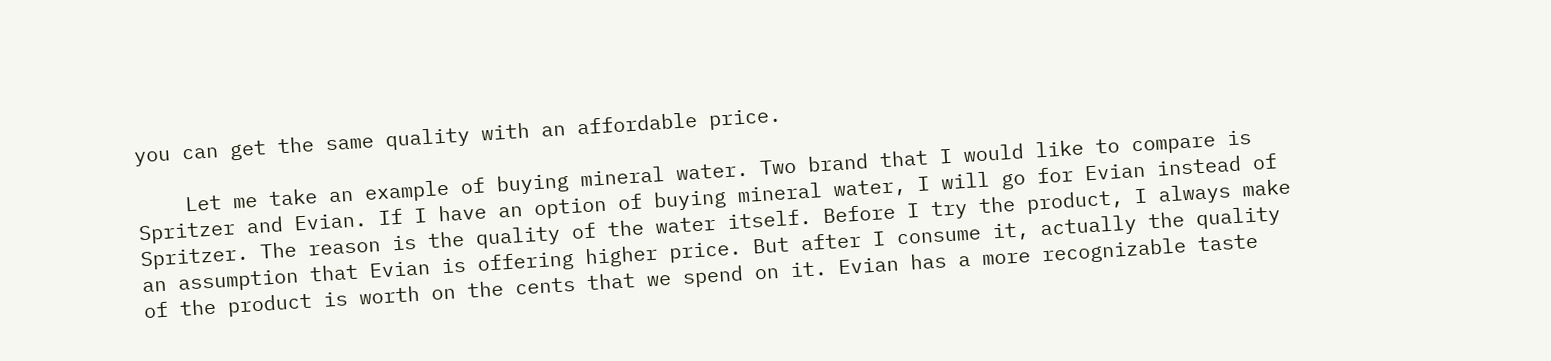you can get the same quality with an affordable price.

    Let me take an example of buying mineral water. Two brand that I would like to compare is Spritzer and Evian. If I have an option of buying mineral water, I will go for Evian instead of Spritzer. The reason is the quality of the water itself. Before I try the product, I always make an assumption that Evian is offering higher price. But after I consume it, actually the quality of the product is worth on the cents that we spend on it. Evian has a more recognizable taste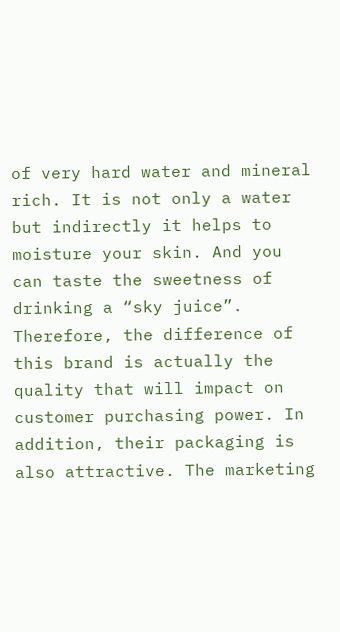of very hard water and mineral rich. It is not only a water but indirectly it helps to moisture your skin. And you can taste the sweetness of drinking a “sky juice”. Therefore, the difference of this brand is actually the quality that will impact on customer purchasing power. In addition, their packaging is also attractive. The marketing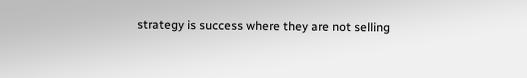strategy is success where they are not selling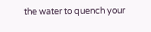the water to quench your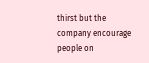thirst but the company encourage people on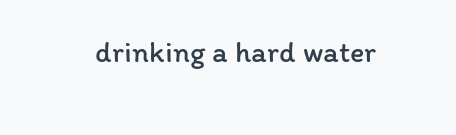drinking a hard water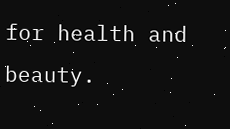for health and beauty.